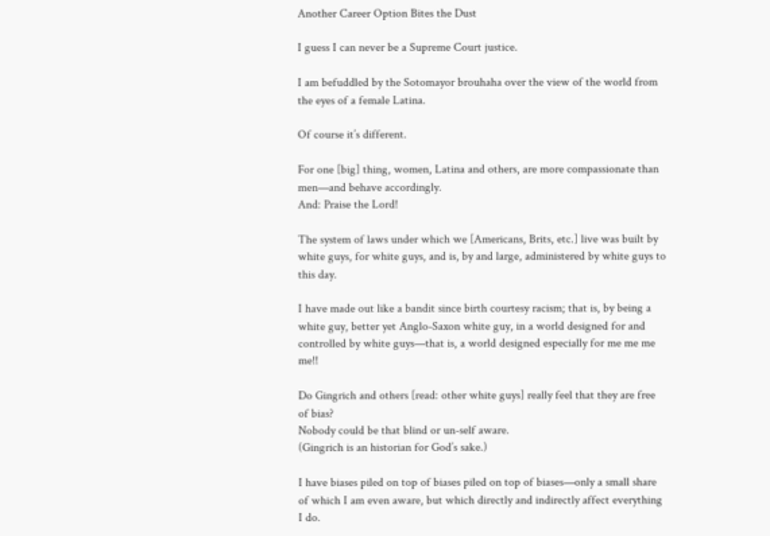Another Career Option Bites the Dust

I guess I can never be a Supreme Court justice.

I am befuddled by the Sotomayor brouhaha over the view of the world from the eyes of a female Latina.

Of course it’s different.

For one [big] thing, women, Latina and others, are more compassionate than men—and behave accordingly.
And: Praise the Lord!

The system of laws under which we [Americans, Brits, etc.] live was built by white guys, for white guys, and is, by and large, administered by white guys to this day.

I have made out like a bandit since birth courtesy racism; that is, by being a white guy, better yet Anglo-Saxon white guy, in a world designed for and controlled by white guys—that is, a world designed especially for me me me me!!

Do Gingrich and others [read: other white guys] really feel that they are free of bias?
Nobody could be that blind or un-self aware.
(Gingrich is an historian for God’s sake.)

I have biases piled on top of biases piled on top of biases—only a small share of which I am even aware, but which directly and indirectly affect everything I do.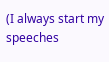(I always start my speeches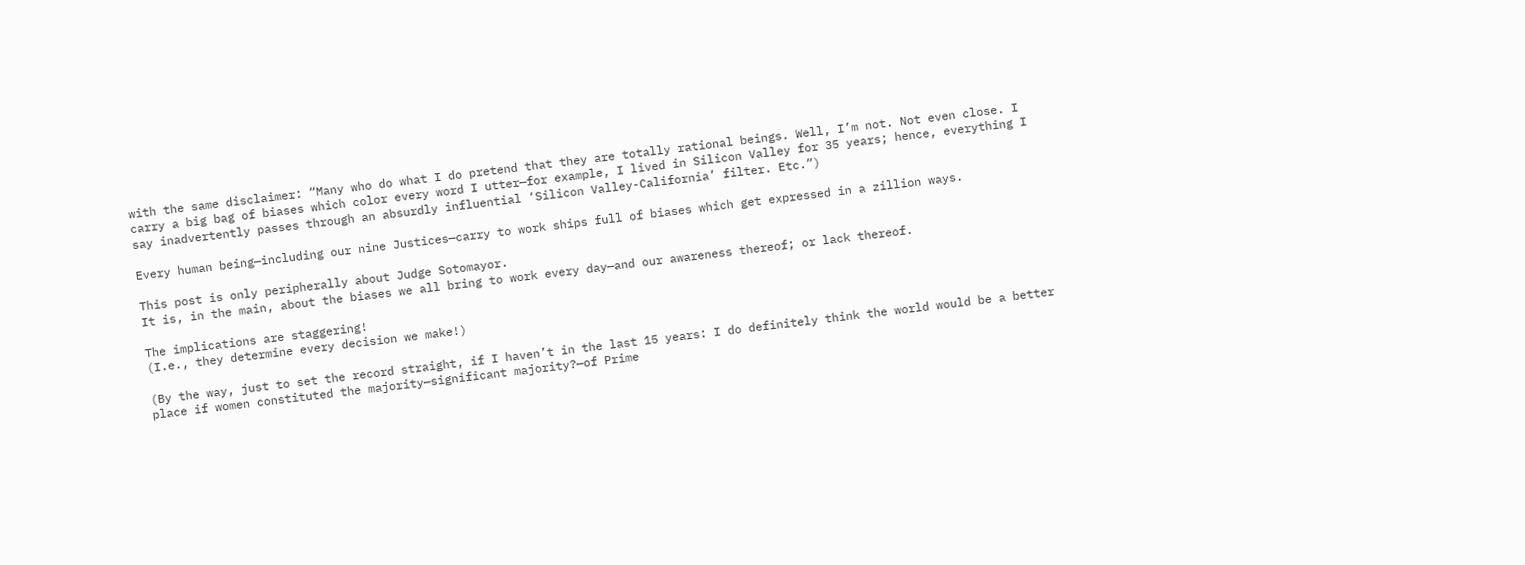with the same disclaimer: “Many who do what I do pretend that they are totally rational beings. Well, I’m not. Not even close. I carry a big bag of biases which color every word I utter—for example, I lived in Silicon Valley for 35 years; hence, everything I say inadvertently passes through an absurdly influential ‘Silicon Valley-California’ filter. Etc.”)

Every human being—including our nine Justices—carry to work ships full of biases which get expressed in a zillion ways.

This post is only peripherally about Judge Sotomayor.
It is, in the main, about the biases we all bring to work every day—and our awareness thereof; or lack thereof.

The implications are staggering!
(I.e., they determine every decision we make!)

(By the way, just to set the record straight, if I haven’t in the last 15 years: I do definitely think the world would be a better place if women constituted the majority—significant majority?—of Prime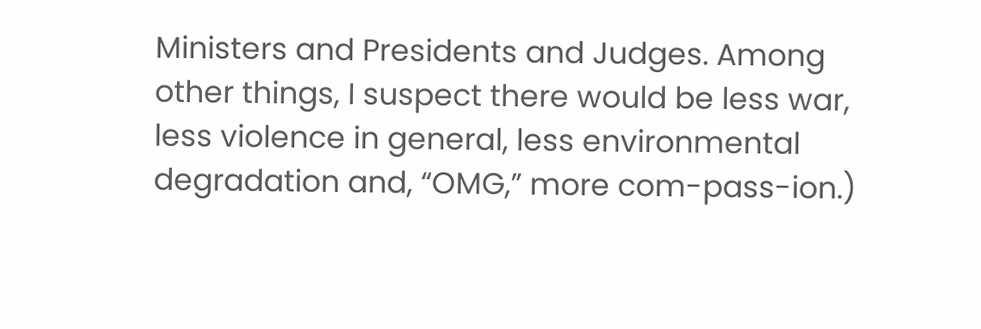Ministers and Presidents and Judges. Among other things, I suspect there would be less war, less violence in general, less environmental degradation and, “OMG,” more com-pass-ion.)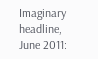Imaginary headline, June 2011: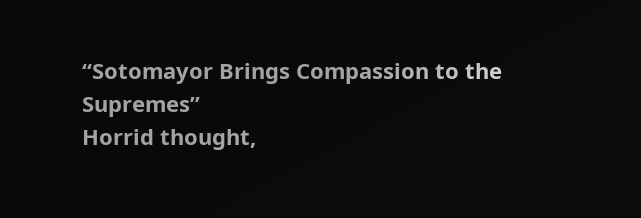“Sotomayor Brings Compassion to the Supremes”
Horrid thought,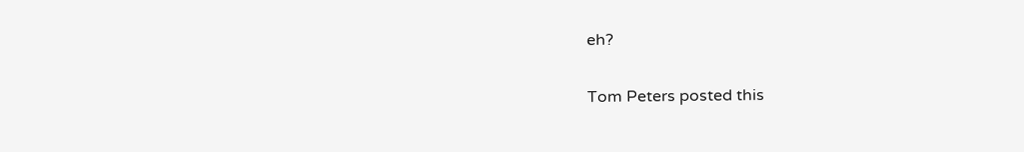eh?

Tom Peters posted this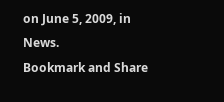on June 5, 2009, in News.
Bookmark and Share